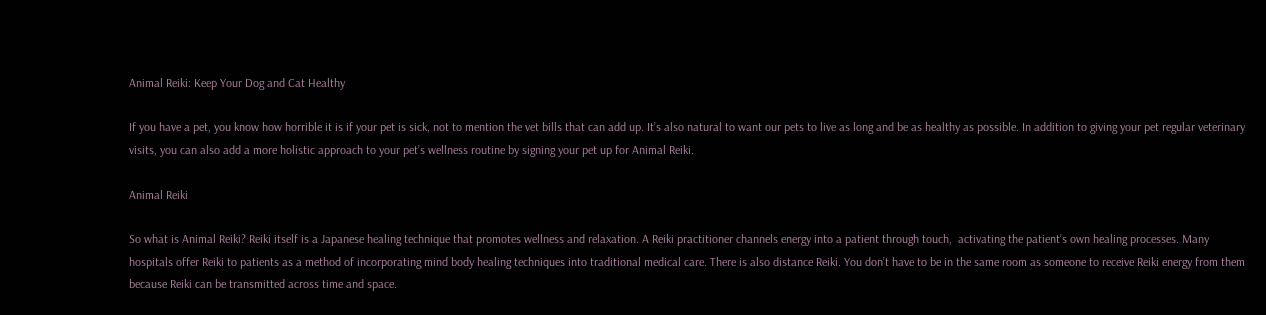Animal Reiki: Keep Your Dog and Cat Healthy

If you have a pet, you know how horrible it is if your pet is sick, not to mention the vet bills that can add up. It’s also natural to want our pets to live as long and be as healthy as possible. In addition to giving your pet regular veterinary visits, you can also add a more holistic approach to your pet’s wellness routine by signing your pet up for Animal Reiki.

Animal Reiki

So what is Animal Reiki? Reiki itself is a Japanese healing technique that promotes wellness and relaxation. A Reiki practitioner channels energy into a patient through touch,  activating the patient’s own healing processes. Many hospitals offer Reiki to patients as a method of incorporating mind body healing techniques into traditional medical care. There is also distance Reiki. You don’t have to be in the same room as someone to receive Reiki energy from them because Reiki can be transmitted across time and space.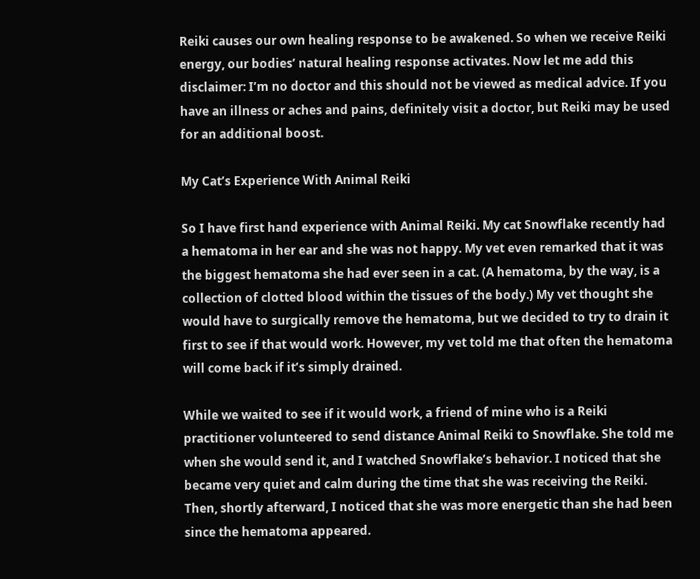Reiki causes our own healing response to be awakened. So when we receive Reiki energy, our bodies’ natural healing response activates. Now let me add this disclaimer: I’m no doctor and this should not be viewed as medical advice. If you have an illness or aches and pains, definitely visit a doctor, but Reiki may be used for an additional boost.

My Cat’s Experience With Animal Reiki

So I have first hand experience with Animal Reiki. My cat Snowflake recently had a hematoma in her ear and she was not happy. My vet even remarked that it was the biggest hematoma she had ever seen in a cat. (A hematoma, by the way, is a collection of clotted blood within the tissues of the body.) My vet thought she would have to surgically remove the hematoma, but we decided to try to drain it first to see if that would work. However, my vet told me that often the hematoma will come back if it’s simply drained.

While we waited to see if it would work, a friend of mine who is a Reiki practitioner volunteered to send distance Animal Reiki to Snowflake. She told me when she would send it, and I watched Snowflake’s behavior. I noticed that she became very quiet and calm during the time that she was receiving the Reiki. Then, shortly afterward, I noticed that she was more energetic than she had been since the hematoma appeared.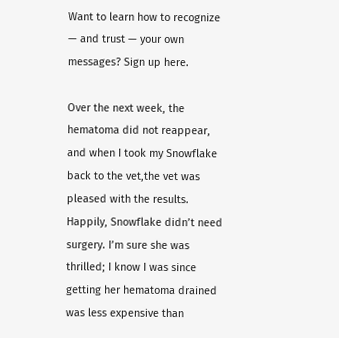Want to learn how to recognize — and trust — your own messages? Sign up here.

Over the next week, the hematoma did not reappear, and when I took my Snowflake back to the vet,the vet was pleased with the results. Happily, Snowflake didn’t need surgery. I’m sure she was thrilled; I know I was since getting her hematoma drained was less expensive than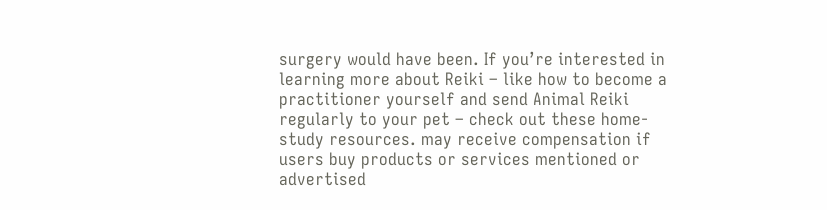surgery would have been. If you’re interested in learning more about Reiki – like how to become a practitioner yourself and send Animal Reiki regularly to your pet – check out these home-study resources. may receive compensation if users buy products or services mentioned or advertised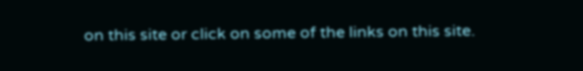on this site or click on some of the links on this site.